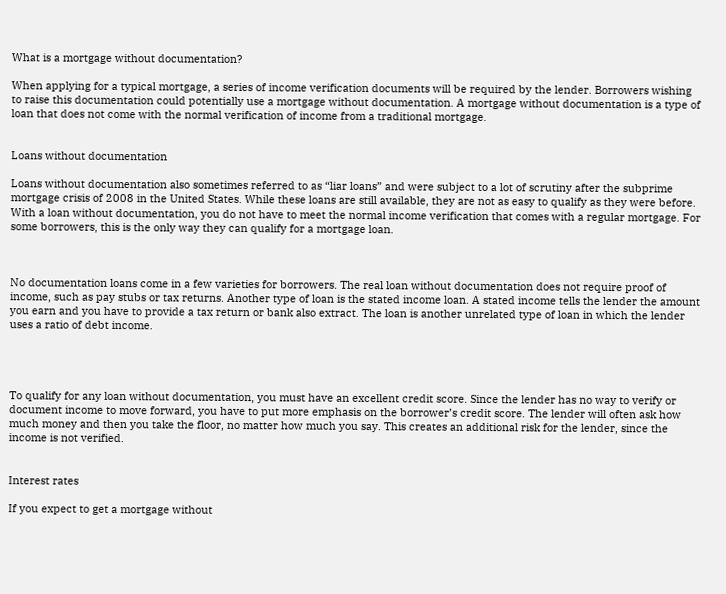What is a mortgage without documentation?

When applying for a typical mortgage, a series of income verification documents will be required by the lender. Borrowers wishing to raise this documentation could potentially use a mortgage without documentation. A mortgage without documentation is a type of loan that does not come with the normal verification of income from a traditional mortgage.


Loans without documentation

Loans without documentation also sometimes referred to as “liar loans” and were subject to a lot of scrutiny after the subprime mortgage crisis of 2008 in the United States. While these loans are still available, they are not as easy to qualify as they were before. With a loan without documentation, you do not have to meet the normal income verification that comes with a regular mortgage. For some borrowers, this is the only way they can qualify for a mortgage loan.



No documentation loans come in a few varieties for borrowers. The real loan without documentation does not require proof of income, such as pay stubs or tax returns. Another type of loan is the stated income loan. A stated income tells the lender the amount you earn and you have to provide a tax return or bank also extract. The loan is another unrelated type of loan in which the lender uses a ratio of debt income.




To qualify for any loan without documentation, you must have an excellent credit score. Since the lender has no way to verify or document income to move forward, you have to put more emphasis on the borrower’s credit score. The lender will often ask how much money and then you take the floor, no matter how much you say. This creates an additional risk for the lender, since the income is not verified.


Interest rates

If you expect to get a mortgage without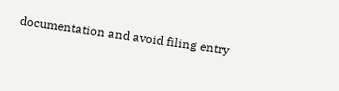documentation and avoid filing entry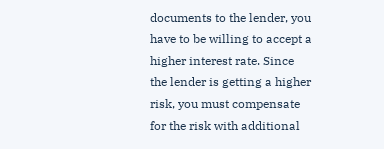documents to the lender, you have to be willing to accept a higher interest rate. Since the lender is getting a higher risk, you must compensate for the risk with additional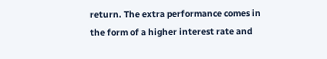return. The extra performance comes in the form of a higher interest rate and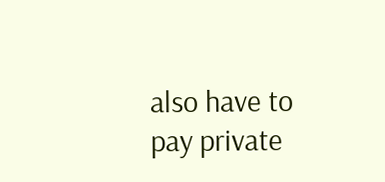also have to pay private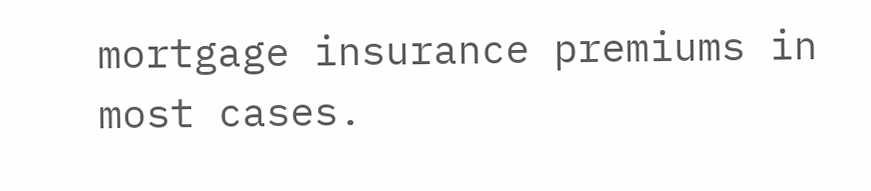mortgage insurance premiums in most cases.